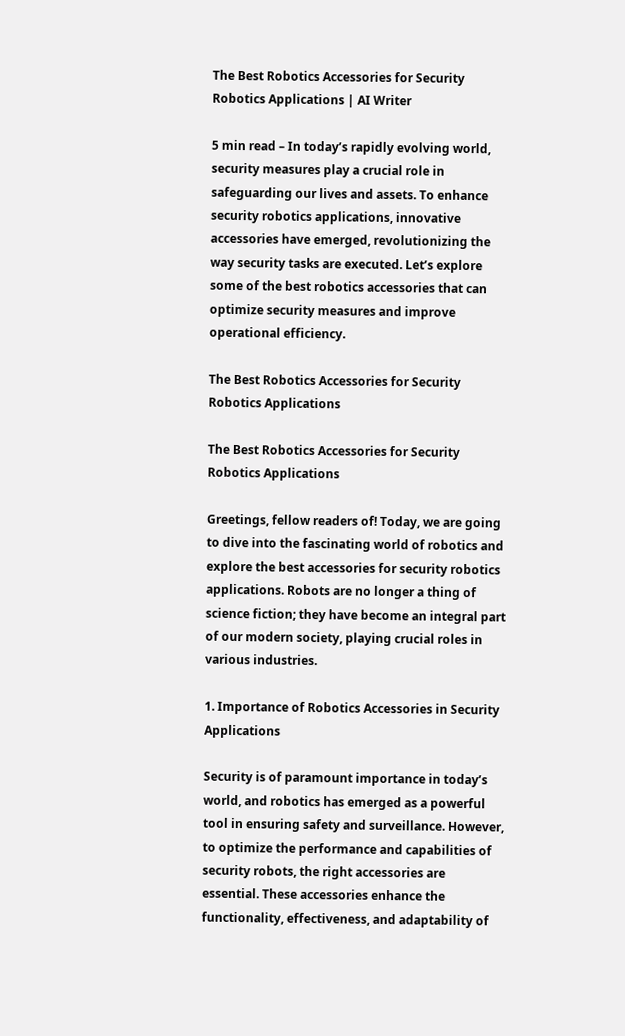The Best Robotics Accessories for Security Robotics Applications | AI Writer

5 min read – In today’s rapidly evolving world, security measures play a crucial role in safeguarding our lives and assets. To enhance security robotics applications, innovative accessories have emerged, revolutionizing the way security tasks are executed. Let’s explore some of the best robotics accessories that can optimize security measures and improve operational efficiency.

The Best Robotics Accessories for Security Robotics Applications

The Best Robotics Accessories for Security Robotics Applications

Greetings, fellow readers of! Today, we are going to dive into the fascinating world of robotics and explore the best accessories for security robotics applications. Robots are no longer a thing of science fiction; they have become an integral part of our modern society, playing crucial roles in various industries.

1. Importance of Robotics Accessories in Security Applications

Security is of paramount importance in today’s world, and robotics has emerged as a powerful tool in ensuring safety and surveillance. However, to optimize the performance and capabilities of security robots, the right accessories are essential. These accessories enhance the functionality, effectiveness, and adaptability of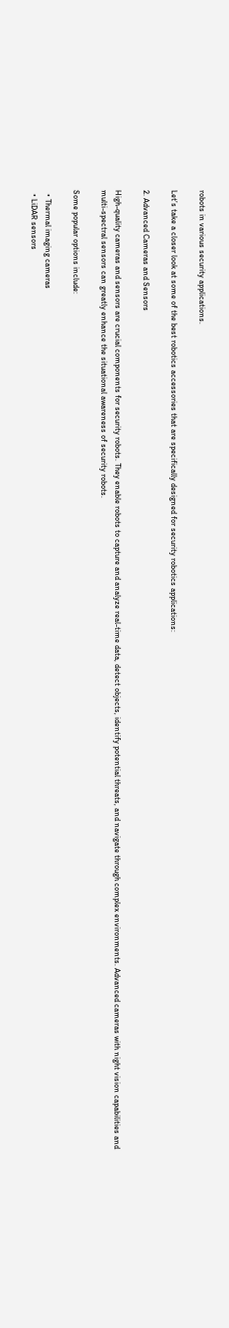robots in various security applications.

Let’s take a closer look at some of the best robotics accessories that are specifically designed for security robotics applications:

2. Advanced Cameras and Sensors

High-quality cameras and sensors are crucial components for security robots. They enable robots to capture and analyze real-time data, detect objects, identify potential threats, and navigate through complex environments. Advanced cameras with night vision capabilities and multi-spectral sensors can greatly enhance the situational awareness of security robots.

Some popular options include:

  • Thermal imaging cameras
  • LiDAR sensors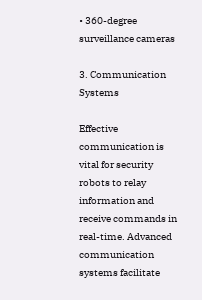• 360-degree surveillance cameras

3. Communication Systems

Effective communication is vital for security robots to relay information and receive commands in real-time. Advanced communication systems facilitate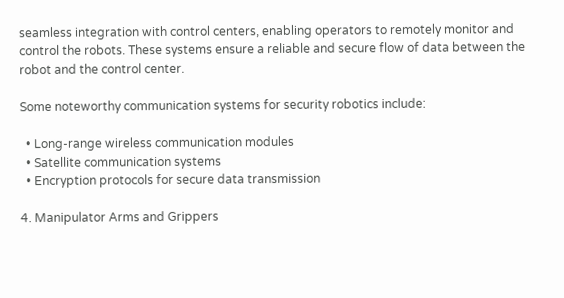seamless integration with control centers, enabling operators to remotely monitor and control the robots. These systems ensure a reliable and secure flow of data between the robot and the control center.

Some noteworthy communication systems for security robotics include:

  • Long-range wireless communication modules
  • Satellite communication systems
  • Encryption protocols for secure data transmission

4. Manipulator Arms and Grippers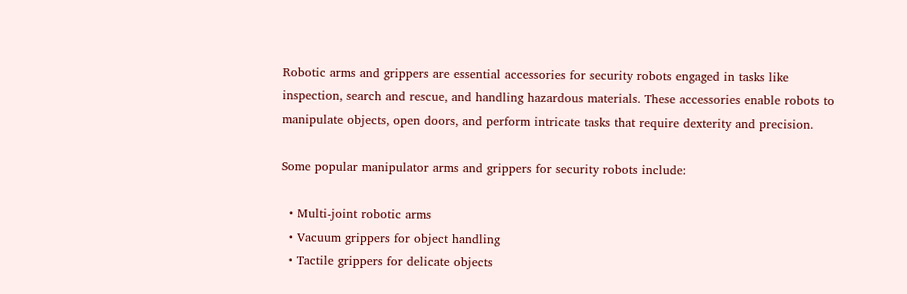Robotic arms and grippers are essential accessories for security robots engaged in tasks like inspection, search and rescue, and handling hazardous materials. These accessories enable robots to manipulate objects, open doors, and perform intricate tasks that require dexterity and precision.

Some popular manipulator arms and grippers for security robots include:

  • Multi-joint robotic arms
  • Vacuum grippers for object handling
  • Tactile grippers for delicate objects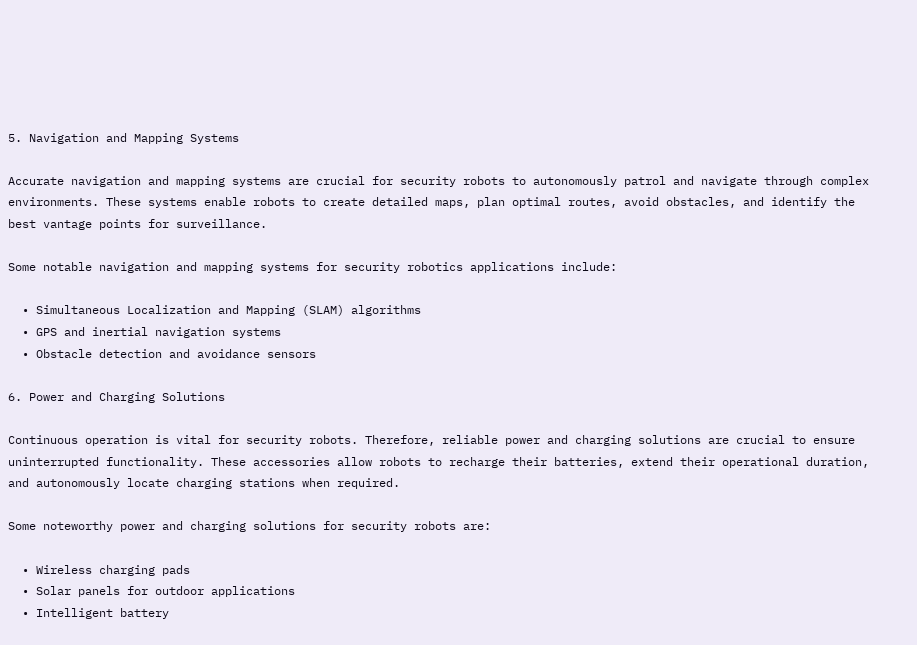5. Navigation and Mapping Systems

Accurate navigation and mapping systems are crucial for security robots to autonomously patrol and navigate through complex environments. These systems enable robots to create detailed maps, plan optimal routes, avoid obstacles, and identify the best vantage points for surveillance.

Some notable navigation and mapping systems for security robotics applications include:

  • Simultaneous Localization and Mapping (SLAM) algorithms
  • GPS and inertial navigation systems
  • Obstacle detection and avoidance sensors

6. Power and Charging Solutions

Continuous operation is vital for security robots. Therefore, reliable power and charging solutions are crucial to ensure uninterrupted functionality. These accessories allow robots to recharge their batteries, extend their operational duration, and autonomously locate charging stations when required.

Some noteworthy power and charging solutions for security robots are:

  • Wireless charging pads
  • Solar panels for outdoor applications
  • Intelligent battery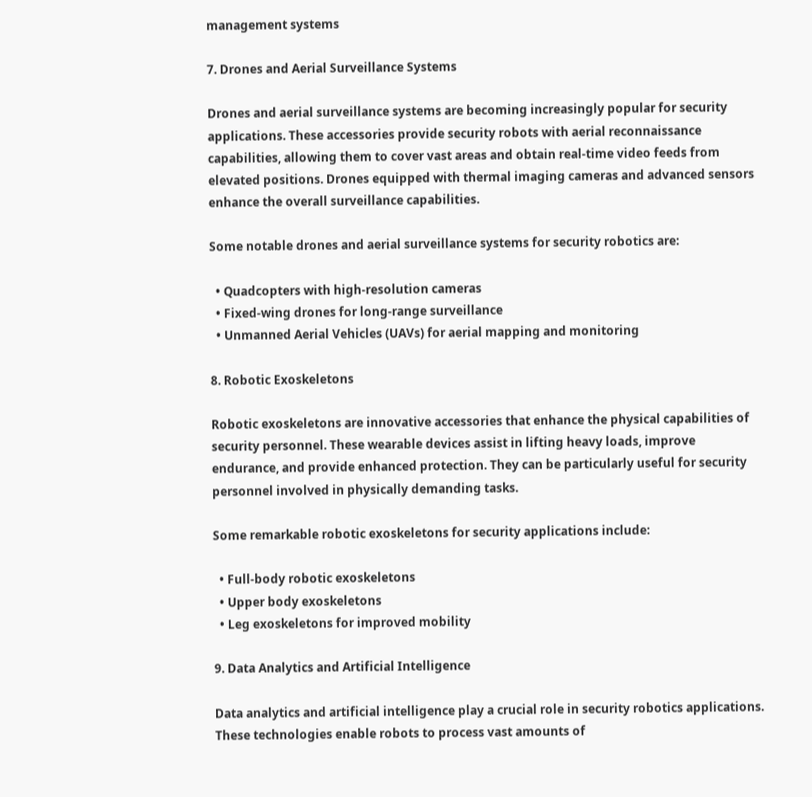management systems

7. Drones and Aerial Surveillance Systems

Drones and aerial surveillance systems are becoming increasingly popular for security applications. These accessories provide security robots with aerial reconnaissance capabilities, allowing them to cover vast areas and obtain real-time video feeds from elevated positions. Drones equipped with thermal imaging cameras and advanced sensors enhance the overall surveillance capabilities.

Some notable drones and aerial surveillance systems for security robotics are:

  • Quadcopters with high-resolution cameras
  • Fixed-wing drones for long-range surveillance
  • Unmanned Aerial Vehicles (UAVs) for aerial mapping and monitoring

8. Robotic Exoskeletons

Robotic exoskeletons are innovative accessories that enhance the physical capabilities of security personnel. These wearable devices assist in lifting heavy loads, improve endurance, and provide enhanced protection. They can be particularly useful for security personnel involved in physically demanding tasks.

Some remarkable robotic exoskeletons for security applications include:

  • Full-body robotic exoskeletons
  • Upper body exoskeletons
  • Leg exoskeletons for improved mobility

9. Data Analytics and Artificial Intelligence

Data analytics and artificial intelligence play a crucial role in security robotics applications. These technologies enable robots to process vast amounts of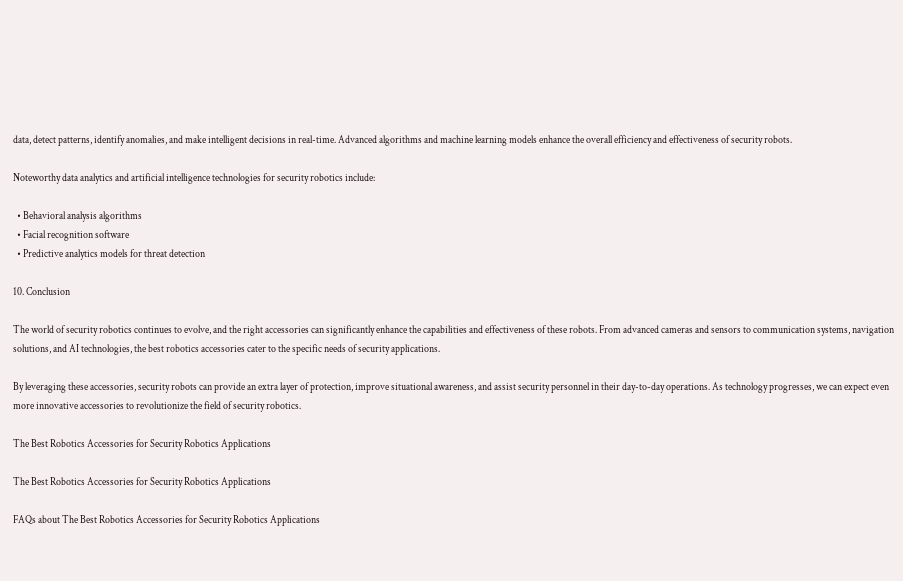data, detect patterns, identify anomalies, and make intelligent decisions in real-time. Advanced algorithms and machine learning models enhance the overall efficiency and effectiveness of security robots.

Noteworthy data analytics and artificial intelligence technologies for security robotics include:

  • Behavioral analysis algorithms
  • Facial recognition software
  • Predictive analytics models for threat detection

10. Conclusion

The world of security robotics continues to evolve, and the right accessories can significantly enhance the capabilities and effectiveness of these robots. From advanced cameras and sensors to communication systems, navigation solutions, and AI technologies, the best robotics accessories cater to the specific needs of security applications.

By leveraging these accessories, security robots can provide an extra layer of protection, improve situational awareness, and assist security personnel in their day-to-day operations. As technology progresses, we can expect even more innovative accessories to revolutionize the field of security robotics.

The Best Robotics Accessories for Security Robotics Applications

The Best Robotics Accessories for Security Robotics Applications

FAQs about The Best Robotics Accessories for Security Robotics Applications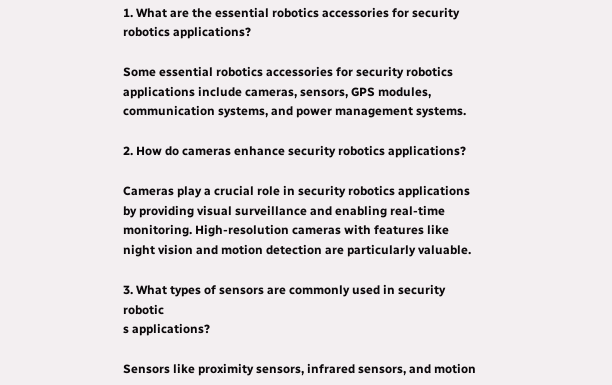1. What are the essential robotics accessories for security robotics applications?

Some essential robotics accessories for security robotics applications include cameras, sensors, GPS modules, communication systems, and power management systems.

2. How do cameras enhance security robotics applications?

Cameras play a crucial role in security robotics applications by providing visual surveillance and enabling real-time monitoring. High-resolution cameras with features like night vision and motion detection are particularly valuable.

3. What types of sensors are commonly used in security robotic
s applications?

Sensors like proximity sensors, infrared sensors, and motion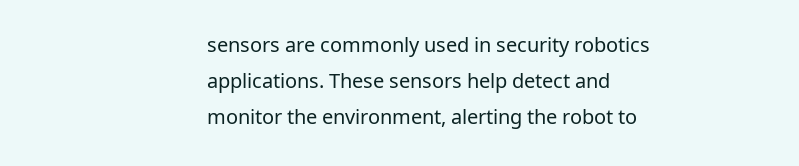sensors are commonly used in security robotics applications. These sensors help detect and monitor the environment, alerting the robot to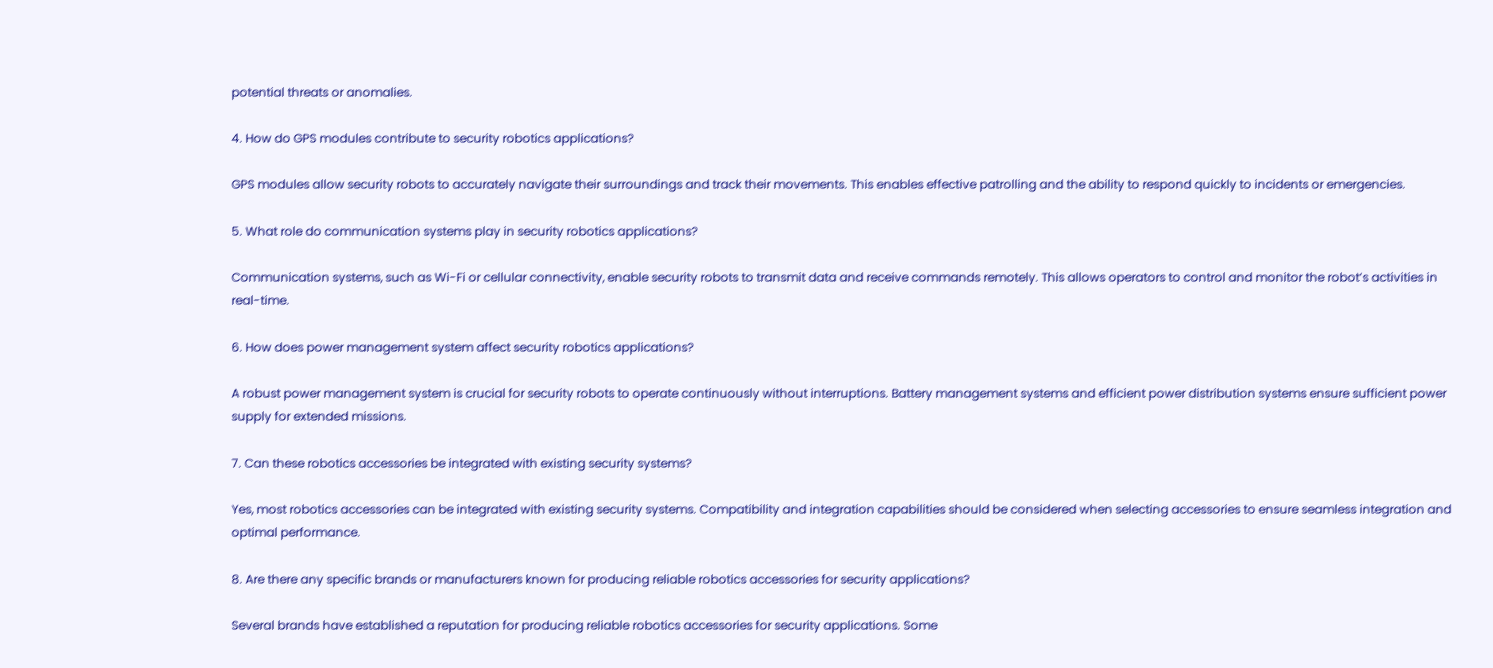potential threats or anomalies.

4. How do GPS modules contribute to security robotics applications?

GPS modules allow security robots to accurately navigate their surroundings and track their movements. This enables effective patrolling and the ability to respond quickly to incidents or emergencies.

5. What role do communication systems play in security robotics applications?

Communication systems, such as Wi-Fi or cellular connectivity, enable security robots to transmit data and receive commands remotely. This allows operators to control and monitor the robot’s activities in real-time.

6. How does power management system affect security robotics applications?

A robust power management system is crucial for security robots to operate continuously without interruptions. Battery management systems and efficient power distribution systems ensure sufficient power supply for extended missions.

7. Can these robotics accessories be integrated with existing security systems?

Yes, most robotics accessories can be integrated with existing security systems. Compatibility and integration capabilities should be considered when selecting accessories to ensure seamless integration and optimal performance.

8. Are there any specific brands or manufacturers known for producing reliable robotics accessories for security applications?

Several brands have established a reputation for producing reliable robotics accessories for security applications. Some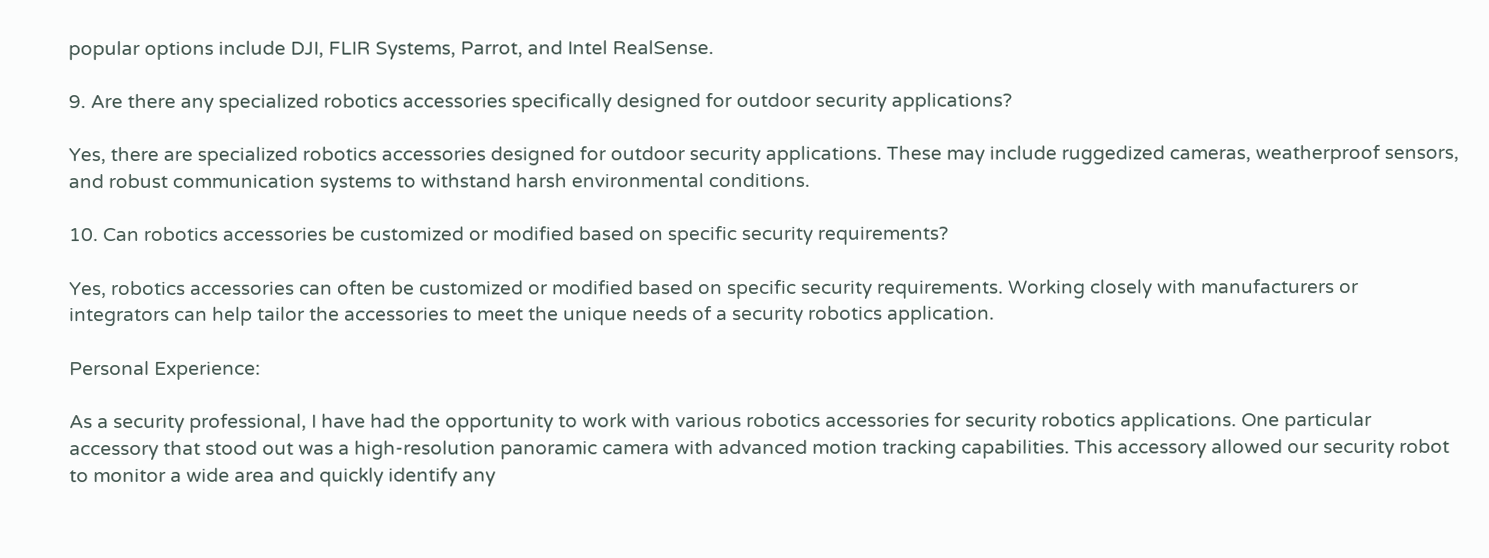popular options include DJI, FLIR Systems, Parrot, and Intel RealSense.

9. Are there any specialized robotics accessories specifically designed for outdoor security applications?

Yes, there are specialized robotics accessories designed for outdoor security applications. These may include ruggedized cameras, weatherproof sensors, and robust communication systems to withstand harsh environmental conditions.

10. Can robotics accessories be customized or modified based on specific security requirements?

Yes, robotics accessories can often be customized or modified based on specific security requirements. Working closely with manufacturers or integrators can help tailor the accessories to meet the unique needs of a security robotics application.

Personal Experience:

As a security professional, I have had the opportunity to work with various robotics accessories for security robotics applications. One particular accessory that stood out was a high-resolution panoramic camera with advanced motion tracking capabilities. This accessory allowed our security robot to monitor a wide area and quickly identify any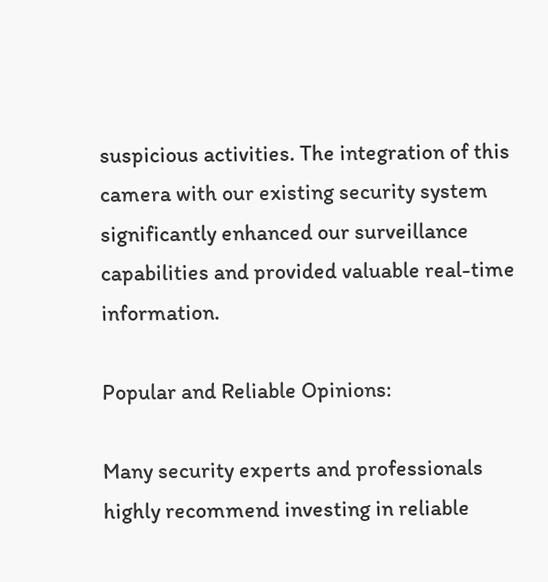suspicious activities. The integration of this camera with our existing security system significantly enhanced our surveillance capabilities and provided valuable real-time information.

Popular and Reliable Opinions:

Many security experts and professionals highly recommend investing in reliable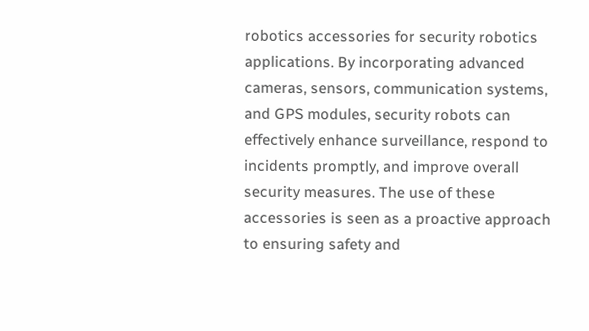robotics accessories for security robotics applications. By incorporating advanced cameras, sensors, communication systems, and GPS modules, security robots can effectively enhance surveillance, respond to incidents promptly, and improve overall security measures. The use of these accessories is seen as a proactive approach to ensuring safety and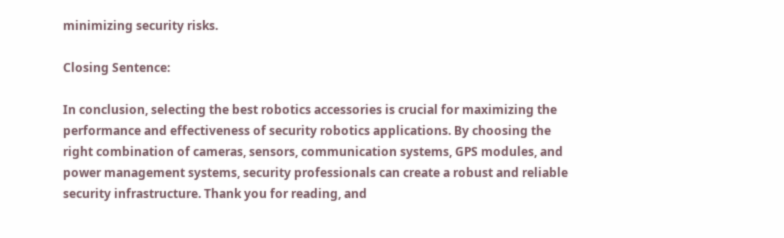minimizing security risks.

Closing Sentence:

In conclusion, selecting the best robotics accessories is crucial for maximizing the performance and effectiveness of security robotics applications. By choosing the right combination of cameras, sensors, communication systems, GPS modules, and power management systems, security professionals can create a robust and reliable security infrastructure. Thank you for reading, and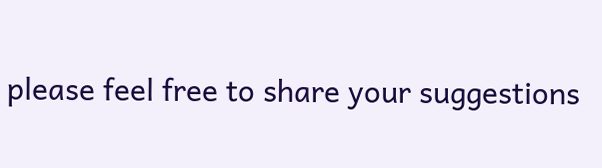please feel free to share your suggestions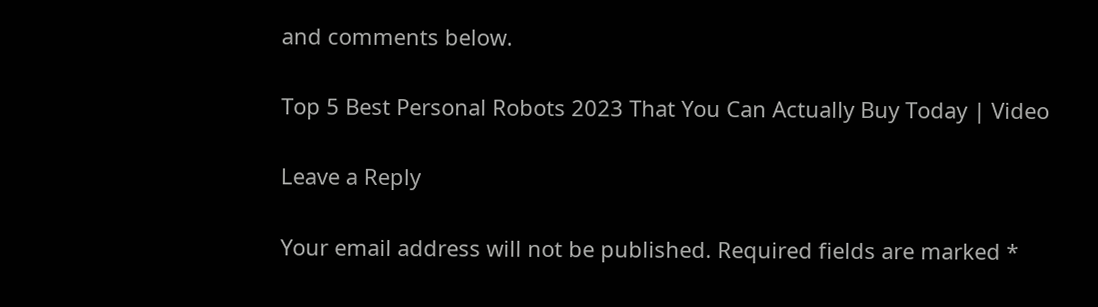and comments below.

Top 5 Best Personal Robots 2023 That You Can Actually Buy Today | Video

Leave a Reply

Your email address will not be published. Required fields are marked *